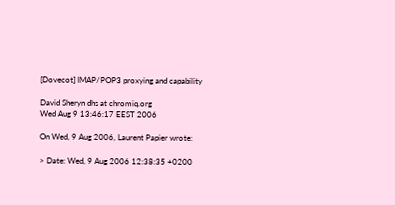[Dovecot] IMAP/POP3 proxying and capability

David Sheryn dhs at chromiq.org
Wed Aug 9 13:46:17 EEST 2006

On Wed, 9 Aug 2006, Laurent Papier wrote:

> Date: Wed, 9 Aug 2006 12:38:35 +0200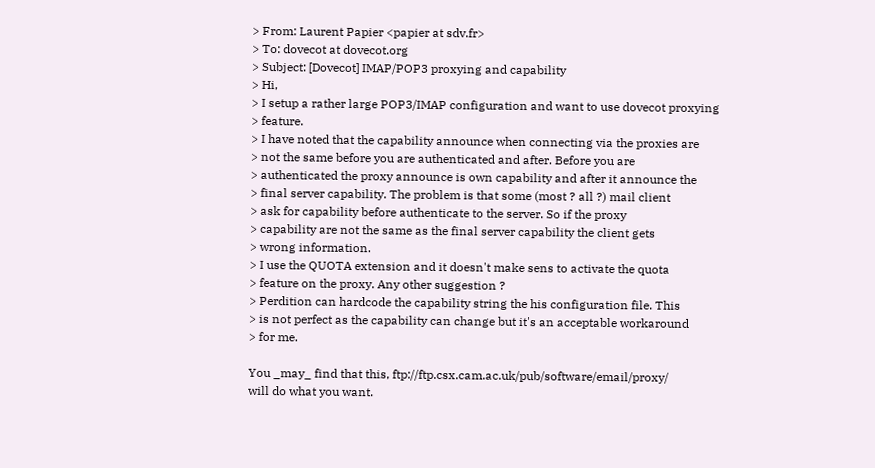> From: Laurent Papier <papier at sdv.fr>
> To: dovecot at dovecot.org
> Subject: [Dovecot] IMAP/POP3 proxying and capability
> Hi,
> I setup a rather large POP3/IMAP configuration and want to use dovecot proxying
> feature.
> I have noted that the capability announce when connecting via the proxies are
> not the same before you are authenticated and after. Before you are
> authenticated the proxy announce is own capability and after it announce the
> final server capability. The problem is that some (most ? all ?) mail client
> ask for capability before authenticate to the server. So if the proxy
> capability are not the same as the final server capability the client gets
> wrong information.
> I use the QUOTA extension and it doesn't make sens to activate the quota
> feature on the proxy. Any other suggestion ?
> Perdition can hardcode the capability string the his configuration file. This
> is not perfect as the capability can change but it's an acceptable workaround
> for me.

You _may_ find that this, ftp://ftp.csx.cam.ac.uk/pub/software/email/proxy/
will do what you want.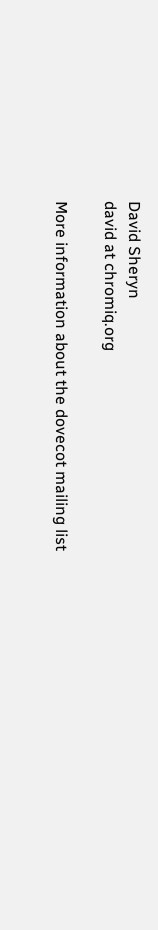David Sheryn
david at chromiq.org

More information about the dovecot mailing list